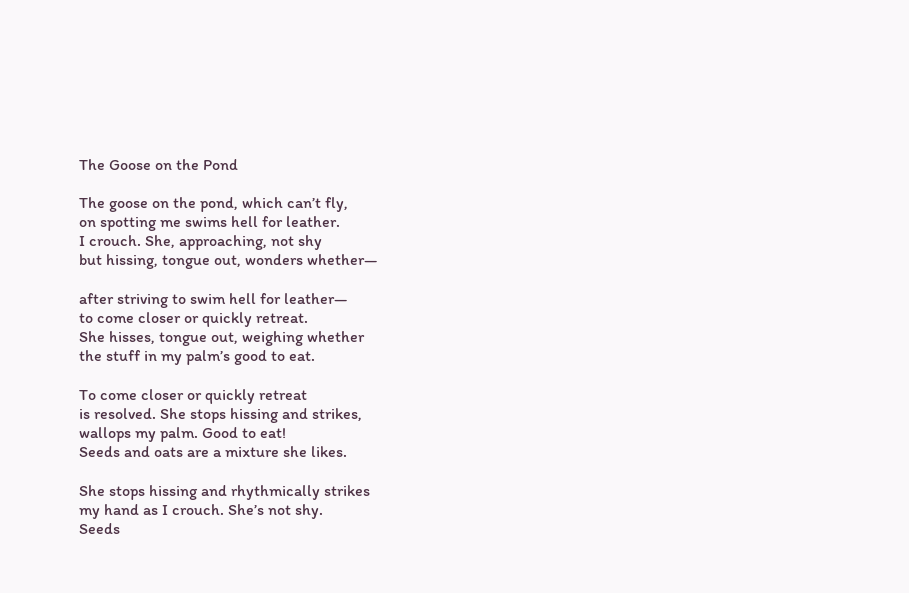The Goose on the Pond

The goose on the pond, which can’t fly,
on spotting me swims hell for leather.
I crouch. She, approaching, not shy
but hissing, tongue out, wonders whether—

after striving to swim hell for leather—
to come closer or quickly retreat.
She hisses, tongue out, weighing whether
the stuff in my palm’s good to eat.

To come closer or quickly retreat
is resolved. She stops hissing and strikes,
wallops my palm. Good to eat!
Seeds and oats are a mixture she likes.

She stops hissing and rhythmically strikes
my hand as I crouch. She’s not shy.
Seeds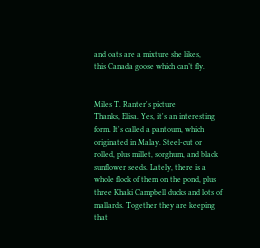and oats are a mixture she likes,
this Canada goose which can’t fly.


Miles T. Ranter's picture
Thanks, Elisa. Yes, it's an interesting form. It's called a pantoum, which originated in Malay. Steel-cut or rolled, plus millet, sorghum, and black sunflower seeds. Lately, there is a whole flock of them on the pond, plus three Khaki Campbell ducks and lots of mallards. Together they are keeping that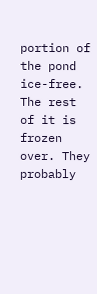portion of the pond ice-free. The rest of it is frozen over. They probably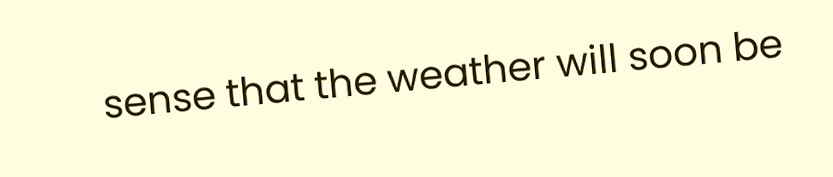sense that the weather will soon be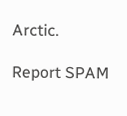Arctic.

Report SPAM